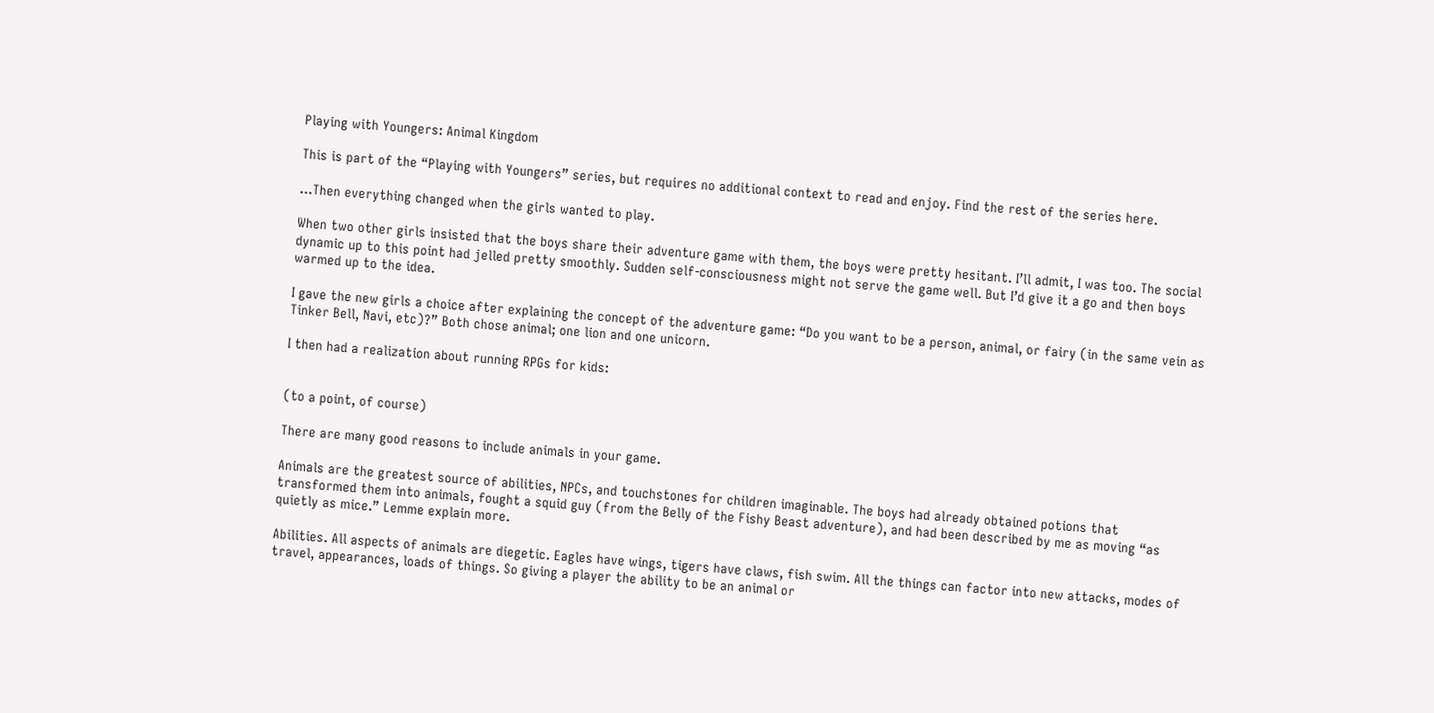Playing with Youngers: Animal Kingdom

This is part of the “Playing with Youngers” series, but requires no additional context to read and enjoy. Find the rest of the series here.

…Then everything changed when the girls wanted to play.

When two other girls insisted that the boys share their adventure game with them, the boys were pretty hesitant. I’ll admit, I was too. The social dynamic up to this point had jelled pretty smoothly. Sudden self-consciousness might not serve the game well. But I’d give it a go and then boys warmed up to the idea.

I gave the new girls a choice after explaining the concept of the adventure game: “Do you want to be a person, animal, or fairy (in the same vein as Tinker Bell, Navi, etc)?” Both chose animal; one lion and one unicorn.

I then had a realization about running RPGs for kids:


(to a point, of course)

There are many good reasons to include animals in your game.

Animals are the greatest source of abilities, NPCs, and touchstones for children imaginable. The boys had already obtained potions that transformed them into animals, fought a squid guy (from the Belly of the Fishy Beast adventure), and had been described by me as moving “as quietly as mice.” Lemme explain more.

Abilities. All aspects of animals are diegetic. Eagles have wings, tigers have claws, fish swim. All the things can factor into new attacks, modes of travel, appearances, loads of things. So giving a player the ability to be an animal or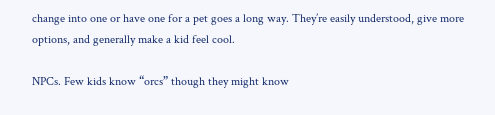change into one or have one for a pet goes a long way. They’re easily understood, give more options, and generally make a kid feel cool.

NPCs. Few kids know “orcs” though they might know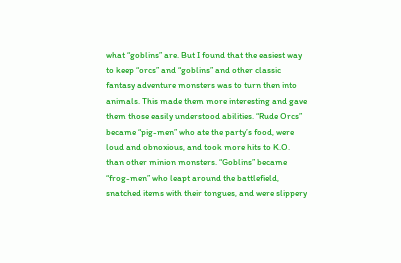what “goblins” are. But I found that the easiest way to keep “orcs” and “goblins” and other classic fantasy adventure monsters was to turn then into animals. This made them more interesting and gave them those easily understood abilities. “Rude Orcs” became “pig-men” who ate the party’s food, were loud and obnoxious, and took more hits to K.O. than other minion monsters. “Goblins” became “frog-men” who leapt around the battlefield, snatched items with their tongues, and were slippery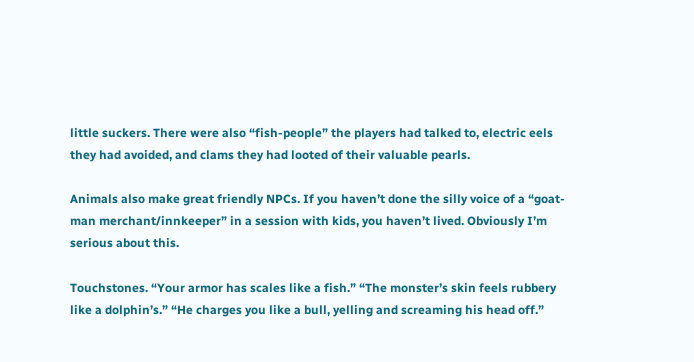little suckers. There were also “fish-people” the players had talked to, electric eels they had avoided, and clams they had looted of their valuable pearls.

Animals also make great friendly NPCs. If you haven’t done the silly voice of a “goat-man merchant/innkeeper” in a session with kids, you haven’t lived. Obviously I’m serious about this.

Touchstones. “Your armor has scales like a fish.” “The monster’s skin feels rubbery like a dolphin’s.” “He charges you like a bull, yelling and screaming his head off.”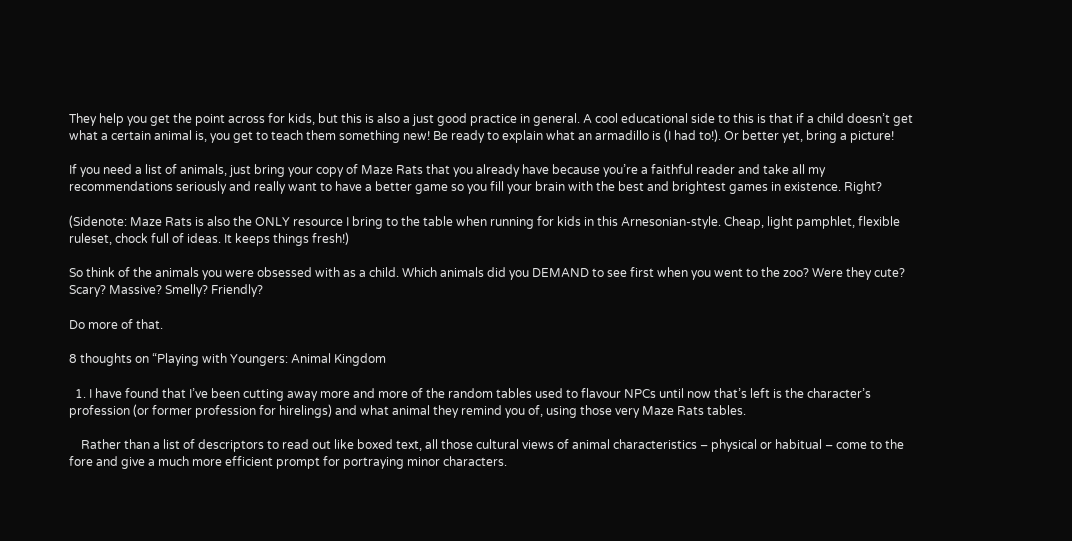They help you get the point across for kids, but this is also a just good practice in general. A cool educational side to this is that if a child doesn’t get what a certain animal is, you get to teach them something new! Be ready to explain what an armadillo is (I had to!). Or better yet, bring a picture!

If you need a list of animals, just bring your copy of Maze Rats that you already have because you’re a faithful reader and take all my recommendations seriously and really want to have a better game so you fill your brain with the best and brightest games in existence. Right?

(Sidenote: Maze Rats is also the ONLY resource I bring to the table when running for kids in this Arnesonian-style. Cheap, light pamphlet, flexible ruleset, chock full of ideas. It keeps things fresh!)

So think of the animals you were obsessed with as a child. Which animals did you DEMAND to see first when you went to the zoo? Were they cute? Scary? Massive? Smelly? Friendly?

Do more of that.

8 thoughts on “Playing with Youngers: Animal Kingdom

  1. I have found that I’ve been cutting away more and more of the random tables used to flavour NPCs until now that’s left is the character’s profession (or former profession for hirelings) and what animal they remind you of, using those very Maze Rats tables.

    Rather than a list of descriptors to read out like boxed text, all those cultural views of animal characteristics – physical or habitual – come to the fore and give a much more efficient prompt for portraying minor characters.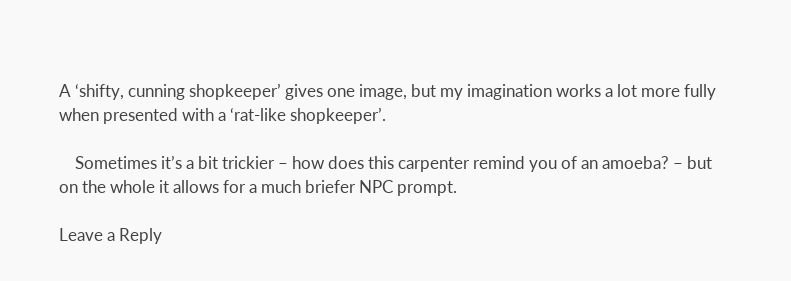A ‘shifty, cunning shopkeeper’ gives one image, but my imagination works a lot more fully when presented with a ‘rat-like shopkeeper’.

    Sometimes it’s a bit trickier – how does this carpenter remind you of an amoeba? – but on the whole it allows for a much briefer NPC prompt.

Leave a Reply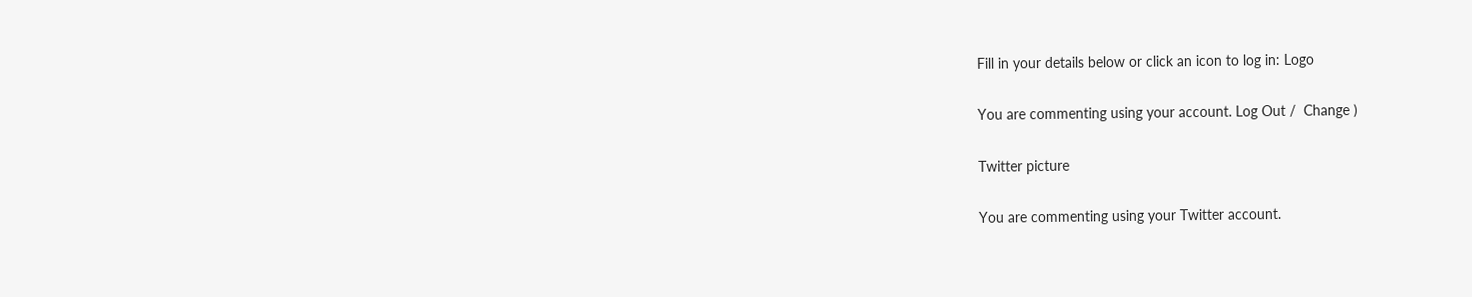Fill in your details below or click an icon to log in: Logo

You are commenting using your account. Log Out /  Change )

Twitter picture

You are commenting using your Twitter account.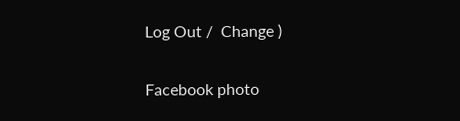Log Out /  Change )

Facebook photo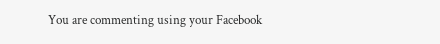You are commenting using your Facebook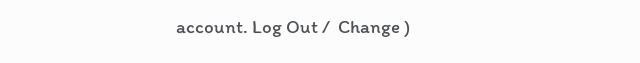account. Log Out /  Change )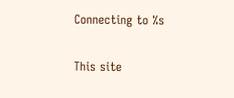Connecting to %s

This site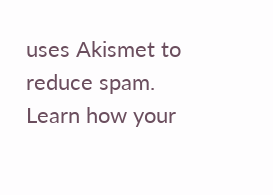uses Akismet to reduce spam. Learn how your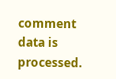comment data is processed.